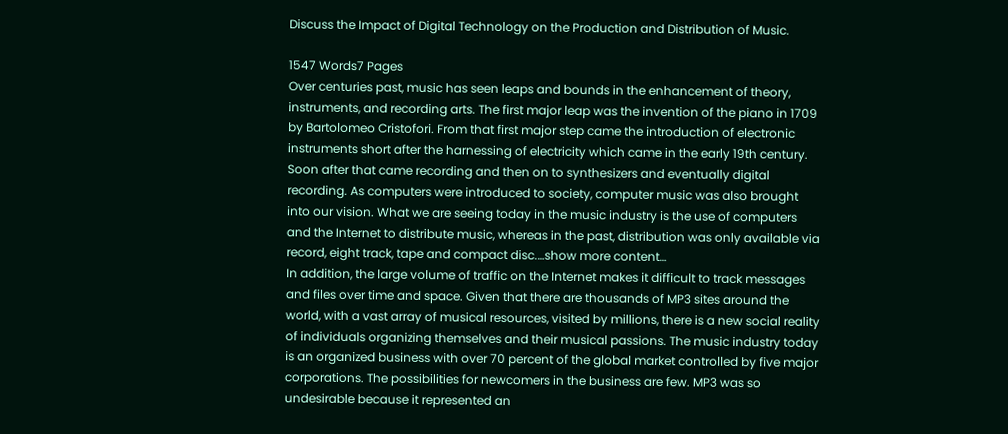Discuss the Impact of Digital Technology on the Production and Distribution of Music.

1547 Words7 Pages
Over centuries past, music has seen leaps and bounds in the enhancement of theory, instruments, and recording arts. The first major leap was the invention of the piano in 1709 by Bartolomeo Cristofori. From that first major step came the introduction of electronic instruments short after the harnessing of electricity which came in the early 19th century. Soon after that came recording and then on to synthesizers and eventually digital recording. As computers were introduced to society, computer music was also brought into our vision. What we are seeing today in the music industry is the use of computers and the Internet to distribute music, whereas in the past, distribution was only available via record, eight track, tape and compact disc.…show more content…
In addition, the large volume of traffic on the Internet makes it difficult to track messages and files over time and space. Given that there are thousands of MP3 sites around the world, with a vast array of musical resources, visited by millions, there is a new social reality of individuals organizing themselves and their musical passions. The music industry today is an organized business with over 70 percent of the global market controlled by five major corporations. The possibilities for newcomers in the business are few. MP3 was so undesirable because it represented an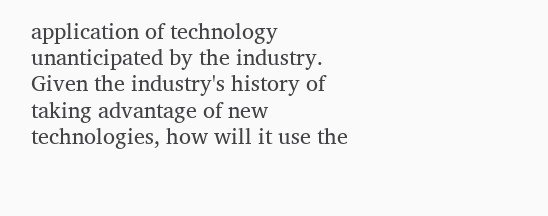application of technology unanticipated by the industry. Given the industry's history of taking advantage of new technologies, how will it use the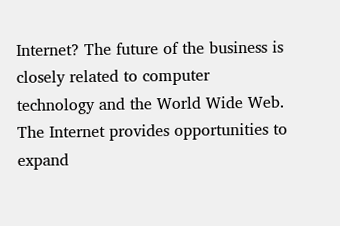Internet? The future of the business is closely related to computer technology and the World Wide Web. The Internet provides opportunities to expand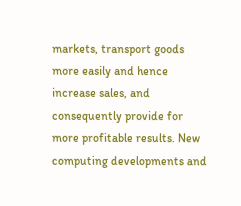markets, transport goods more easily and hence increase sales, and consequently provide for more profitable results. New computing developments and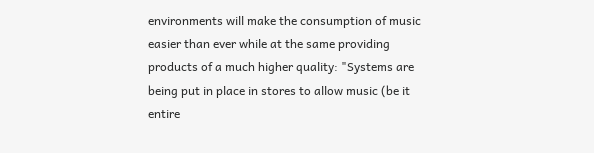environments will make the consumption of music easier than ever while at the same providing products of a much higher quality: "Systems are being put in place in stores to allow music (be it entire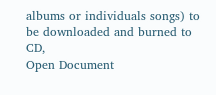albums or individuals songs) to be downloaded and burned to CD,
Open Document